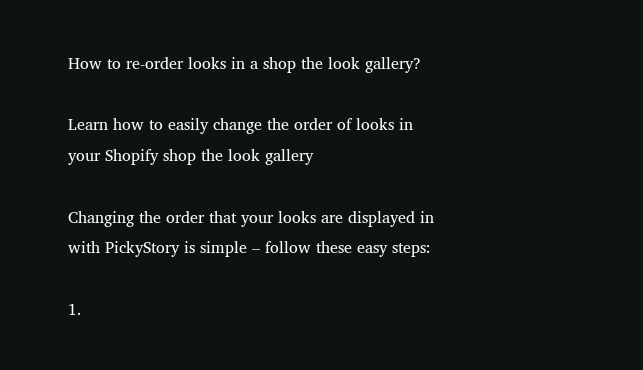How to re-order looks in a shop the look gallery?

Learn how to easily change the order of looks in your Shopify shop the look gallery

Changing the order that your looks are displayed in with PickyStory is simple – follow these easy steps:

1.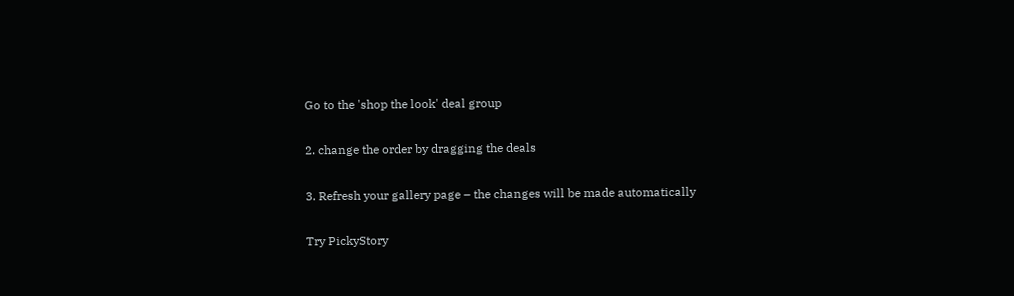Go to the 'shop the look' deal group

2. change the order by dragging the deals

3. Refresh your gallery page – the changes will be made automatically

Try PickyStory